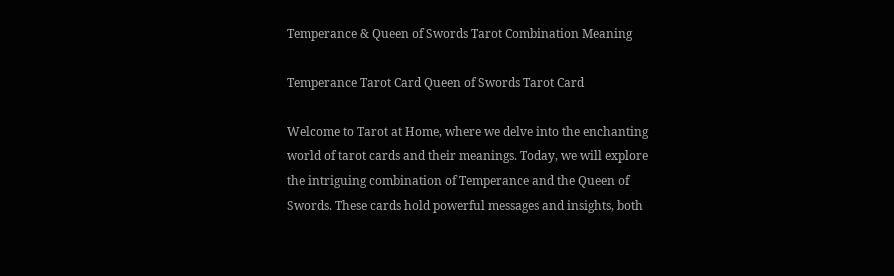Temperance & Queen of Swords Tarot Combination Meaning

Temperance Tarot Card Queen of Swords Tarot Card

Welcome to Tarot at Home, where we delve into the enchanting world of tarot cards and their meanings. Today, we will explore the intriguing combination of Temperance and the Queen of Swords. These cards hold powerful messages and insights, both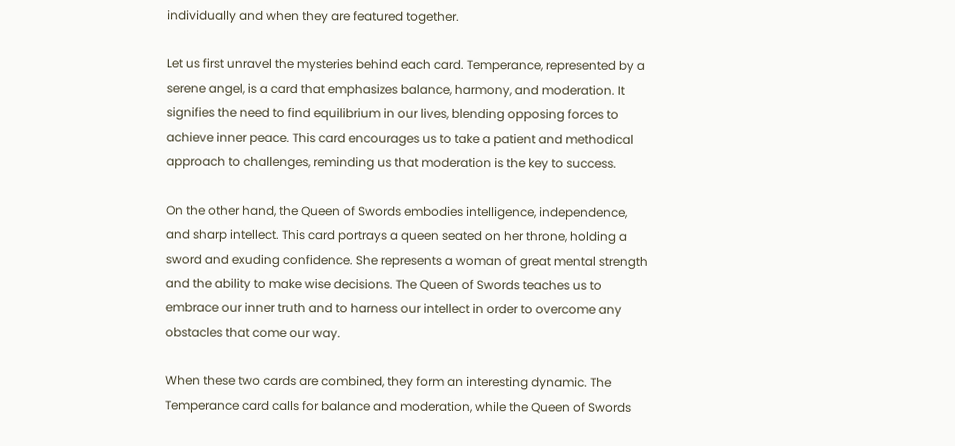individually and when they are featured together.

Let us first unravel the mysteries behind each card. Temperance, represented by a serene angel, is a card that emphasizes balance, harmony, and moderation. It signifies the need to find equilibrium in our lives, blending opposing forces to achieve inner peace. This card encourages us to take a patient and methodical approach to challenges, reminding us that moderation is the key to success.

On the other hand, the Queen of Swords embodies intelligence, independence, and sharp intellect. This card portrays a queen seated on her throne, holding a sword and exuding confidence. She represents a woman of great mental strength and the ability to make wise decisions. The Queen of Swords teaches us to embrace our inner truth and to harness our intellect in order to overcome any obstacles that come our way.

When these two cards are combined, they form an interesting dynamic. The Temperance card calls for balance and moderation, while the Queen of Swords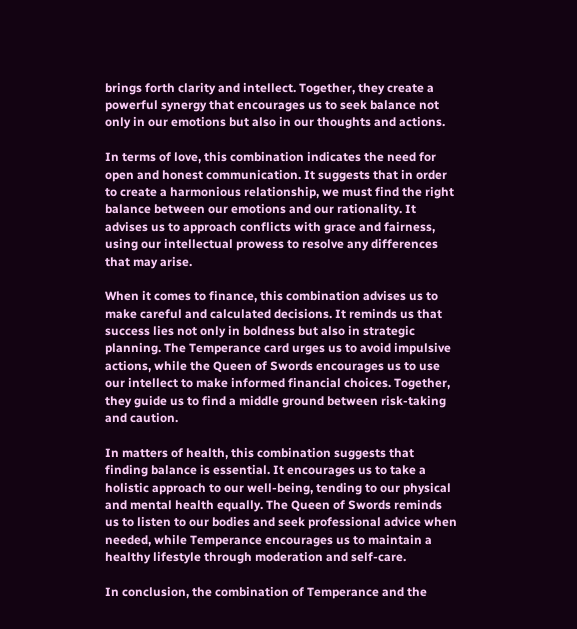brings forth clarity and intellect. Together, they create a powerful synergy that encourages us to seek balance not only in our emotions but also in our thoughts and actions.

In terms of love, this combination indicates the need for open and honest communication. It suggests that in order to create a harmonious relationship, we must find the right balance between our emotions and our rationality. It advises us to approach conflicts with grace and fairness, using our intellectual prowess to resolve any differences that may arise.

When it comes to finance, this combination advises us to make careful and calculated decisions. It reminds us that success lies not only in boldness but also in strategic planning. The Temperance card urges us to avoid impulsive actions, while the Queen of Swords encourages us to use our intellect to make informed financial choices. Together, they guide us to find a middle ground between risk-taking and caution.

In matters of health, this combination suggests that finding balance is essential. It encourages us to take a holistic approach to our well-being, tending to our physical and mental health equally. The Queen of Swords reminds us to listen to our bodies and seek professional advice when needed, while Temperance encourages us to maintain a healthy lifestyle through moderation and self-care.

In conclusion, the combination of Temperance and the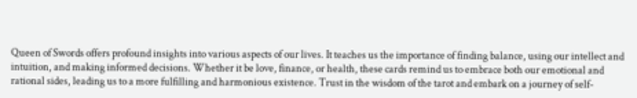Queen of Swords offers profound insights into various aspects of our lives. It teaches us the importance of finding balance, using our intellect and intuition, and making informed decisions. Whether it be love, finance, or health, these cards remind us to embrace both our emotional and rational sides, leading us to a more fulfilling and harmonious existence. Trust in the wisdom of the tarot and embark on a journey of self-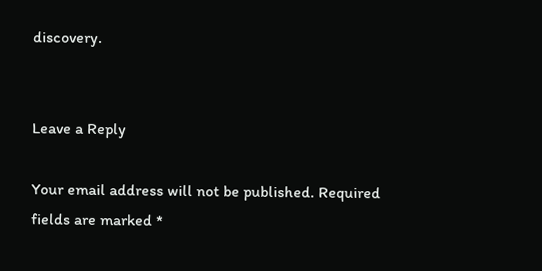discovery.


Leave a Reply

Your email address will not be published. Required fields are marked *